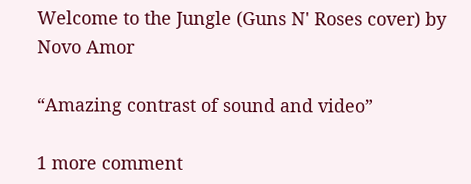Welcome to the Jungle (Guns N' Roses cover) by Novo Amor

“Amazing contrast of sound and video”

1 more comment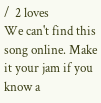/  2 loves
We can't find this song online. Make it your jam if you know a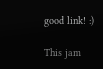good link! :)

This jam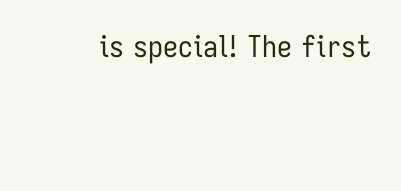is special! The first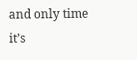and only time it’s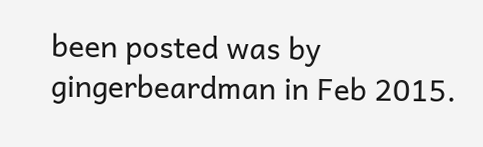been posted was by gingerbeardman in Feb 2015.